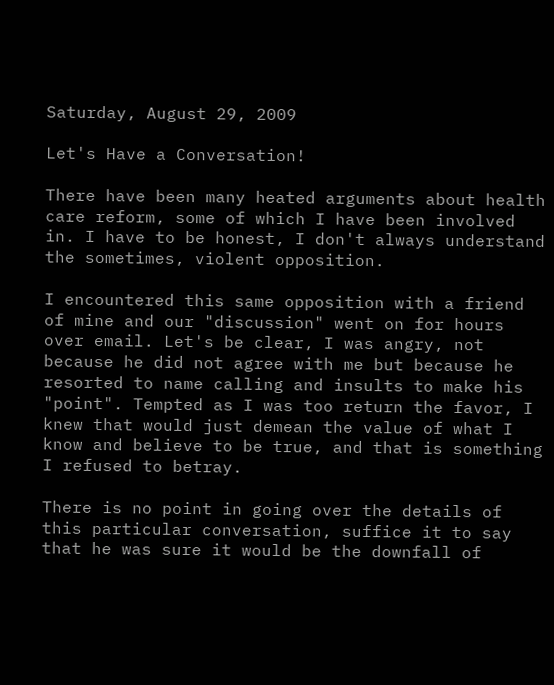Saturday, August 29, 2009

Let's Have a Conversation!

There have been many heated arguments about health care reform, some of which I have been involved in. I have to be honest, I don't always understand the sometimes, violent opposition.

I encountered this same opposition with a friend of mine and our "discussion" went on for hours over email. Let's be clear, I was angry, not because he did not agree with me but because he resorted to name calling and insults to make his "point". Tempted as I was too return the favor, I knew that would just demean the value of what I know and believe to be true, and that is something I refused to betray.

There is no point in going over the details of this particular conversation, suffice it to say that he was sure it would be the downfall of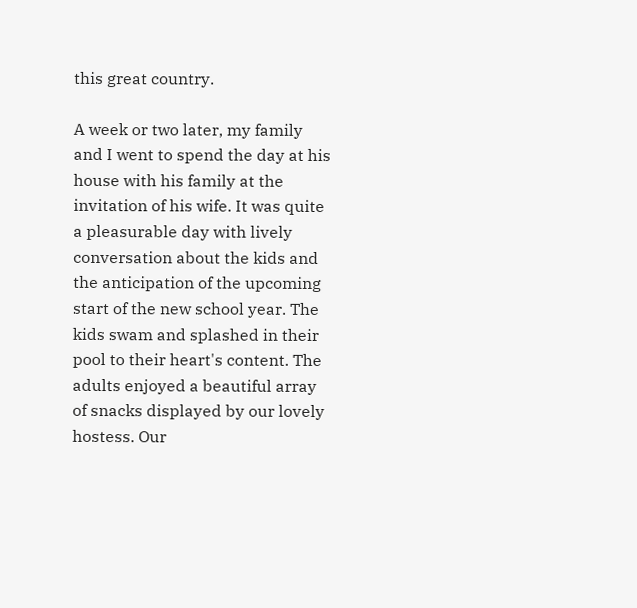this great country.

A week or two later, my family and I went to spend the day at his house with his family at the invitation of his wife. It was quite a pleasurable day with lively conversation about the kids and the anticipation of the upcoming start of the new school year. The kids swam and splashed in their pool to their heart's content. The adults enjoyed a beautiful array of snacks displayed by our lovely hostess. Our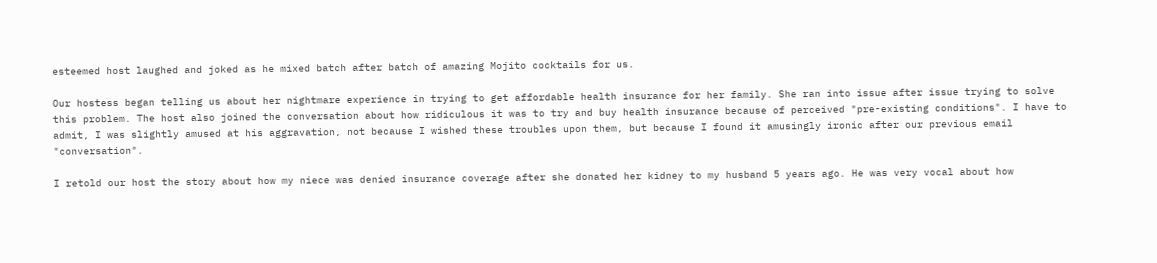esteemed host laughed and joked as he mixed batch after batch of amazing Mojito cocktails for us.

Our hostess began telling us about her nightmare experience in trying to get affordable health insurance for her family. She ran into issue after issue trying to solve this problem. The host also joined the conversation about how ridiculous it was to try and buy health insurance because of perceived "pre-existing conditions". I have to admit, I was slightly amused at his aggravation, not because I wished these troubles upon them, but because I found it amusingly ironic after our previous email "conversation".

I retold our host the story about how my niece was denied insurance coverage after she donated her kidney to my husband 5 years ago. He was very vocal about how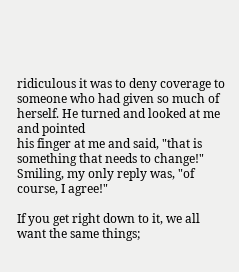ridiculous it was to deny coverage to someone who had given so much of herself. He turned and looked at me and pointed
his finger at me and said, "that is something that needs to change!" Smiling, my only reply was, "of course, I agree!"

If you get right down to it, we all want the same things;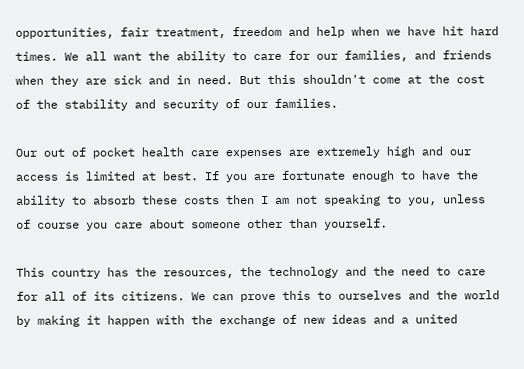opportunities, fair treatment, freedom and help when we have hit hard times. We all want the ability to care for our families, and friends when they are sick and in need. But this shouldn't come at the cost of the stability and security of our families.

Our out of pocket health care expenses are extremely high and our access is limited at best. If you are fortunate enough to have the ability to absorb these costs then I am not speaking to you, unless of course you care about someone other than yourself.

This country has the resources, the technology and the need to care for all of its citizens. We can prove this to ourselves and the world by making it happen with the exchange of new ideas and a united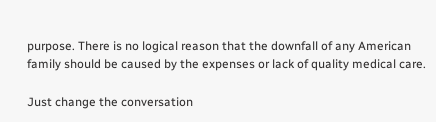purpose. There is no logical reason that the downfall of any American family should be caused by the expenses or lack of quality medical care.

Just change the conversation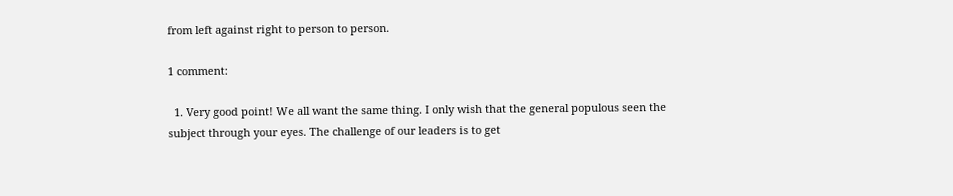from left against right to person to person.

1 comment:

  1. Very good point! We all want the same thing. I only wish that the general populous seen the subject through your eyes. The challenge of our leaders is to get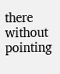there without pointing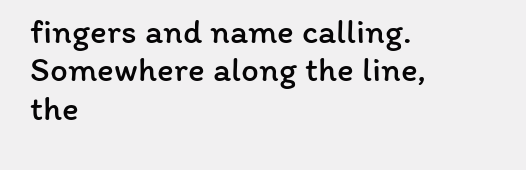fingers and name calling. Somewhere along the line, the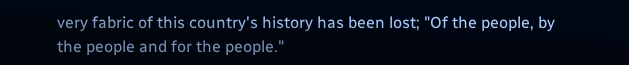very fabric of this country's history has been lost; "Of the people, by the people and for the people."